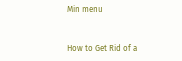Min menu


How to Get Rid of a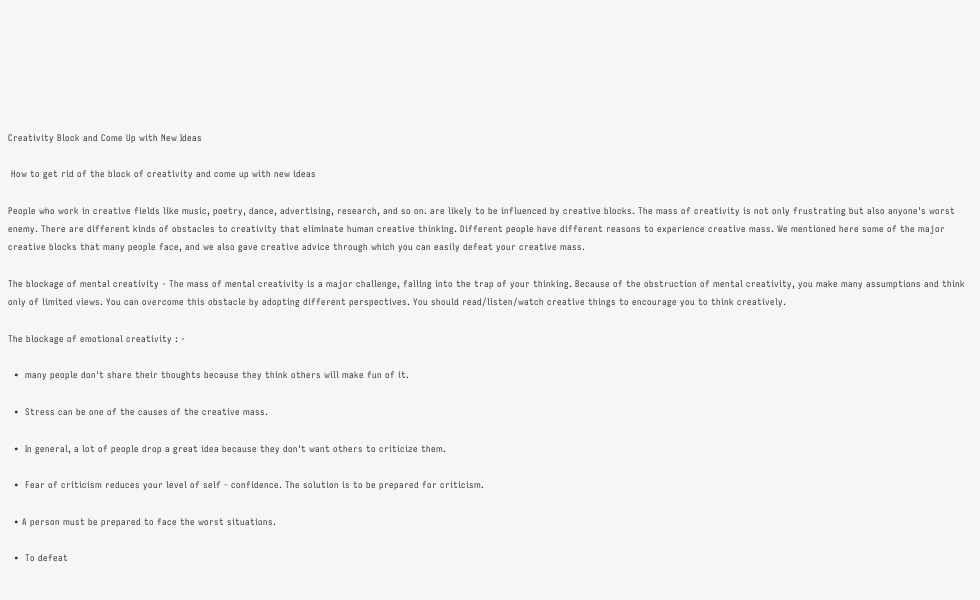Creativity Block and Come Up with New Ideas

 How to get rid of the block of creativity and come up with new ideas

People who work in creative fields like music, poetry, dance, advertising, research, and so on. are likely to be influenced by creative blocks. The mass of creativity is not only frustrating but also anyone's worst enemy. There are different kinds of obstacles to creativity that eliminate human creative thinking. Different people have different reasons to experience creative mass. We mentioned here some of the major creative blocks that many people face, and we also gave creative advice through which you can easily defeat your creative mass.

The blockage of mental creativity - The mass of mental creativity is a major challenge, falling into the trap of your thinking. Because of the obstruction of mental creativity, you make many assumptions and think only of limited views. You can overcome this obstacle by adopting different perspectives. You should read/listen/watch creative things to encourage you to think creatively.

The blockage of emotional creativity : -

  •  many people don't share their thoughts because they think others will make fun of it.

  •  Stress can be one of the causes of the creative mass.

  •  In general, a lot of people drop a great idea because they don't want others to criticize them.

  •  Fear of criticism reduces your level of self - confidence. The solution is to be prepared for criticism.

  • A person must be prepared to face the worst situations.

  •  To defeat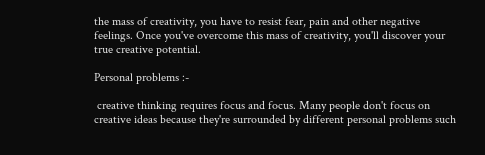the mass of creativity, you have to resist fear, pain and other negative feelings. Once you've overcome this mass of creativity, you'll discover your true creative potential.

Personal problems :-

 creative thinking requires focus and focus. Many people don't focus on creative ideas because they're surrounded by different personal problems such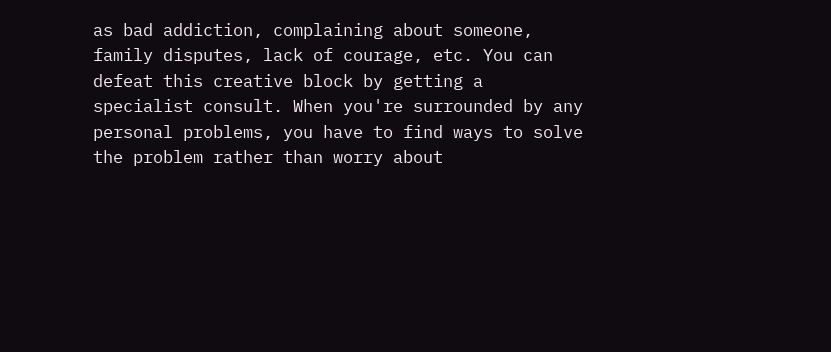as bad addiction, complaining about someone, family disputes, lack of courage, etc. You can defeat this creative block by getting a specialist consult. When you're surrounded by any personal problems, you have to find ways to solve the problem rather than worry about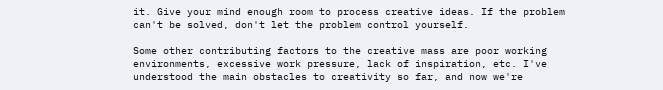it. Give your mind enough room to process creative ideas. If the problem can't be solved, don't let the problem control yourself.

Some other contributing factors to the creative mass are poor working environments, excessive work pressure, lack of inspiration, etc. I've understood the main obstacles to creativity so far, and now we're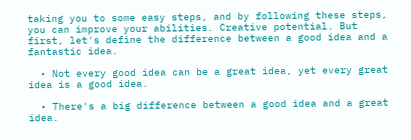taking you to some easy steps, and by following these steps, you can improve your abilities. Creative potential. But first, let's define the difference between a good idea and a fantastic idea.

  • Not every good idea can be a great idea, yet every great idea is a good idea.

  • There's a big difference between a good idea and a great idea.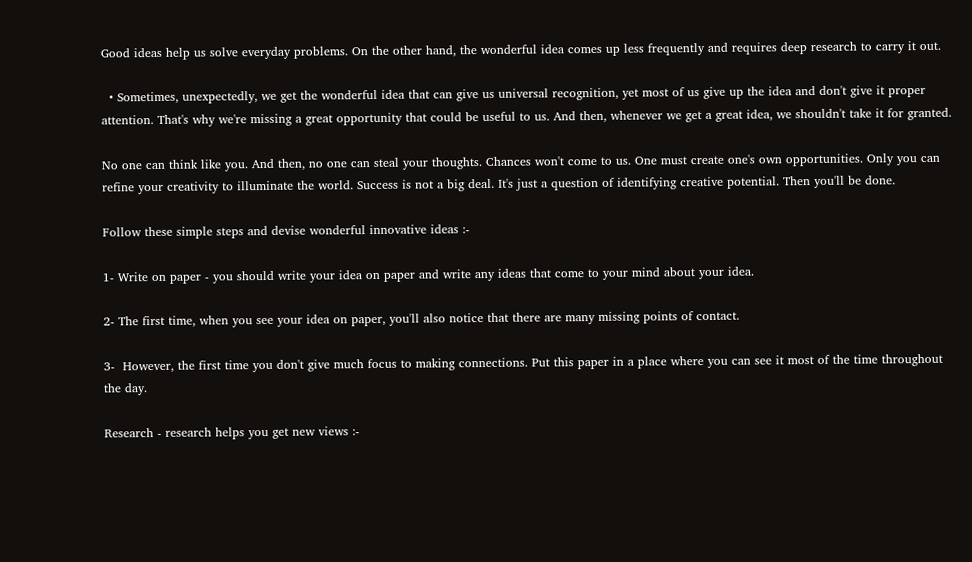Good ideas help us solve everyday problems. On the other hand, the wonderful idea comes up less frequently and requires deep research to carry it out.

  • Sometimes, unexpectedly, we get the wonderful idea that can give us universal recognition, yet most of us give up the idea and don't give it proper attention. That's why we're missing a great opportunity that could be useful to us. And then, whenever we get a great idea, we shouldn't take it for granted.

No one can think like you. And then, no one can steal your thoughts. Chances won't come to us. One must create one's own opportunities. Only you can refine your creativity to illuminate the world. Success is not a big deal. It's just a question of identifying creative potential. Then you'll be done.

Follow these simple steps and devise wonderful innovative ideas :-

1- Write on paper - you should write your idea on paper and write any ideas that come to your mind about your idea.

2- The first time, when you see your idea on paper, you'll also notice that there are many missing points of contact.

3-  However, the first time you don't give much focus to making connections. Put this paper in a place where you can see it most of the time throughout the day.

Research - research helps you get new views :-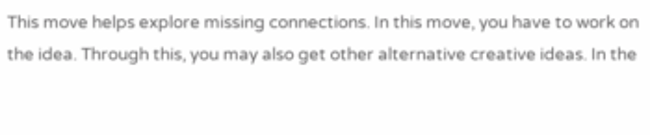This move helps explore missing connections. In this move, you have to work on the idea. Through this, you may also get other alternative creative ideas. In the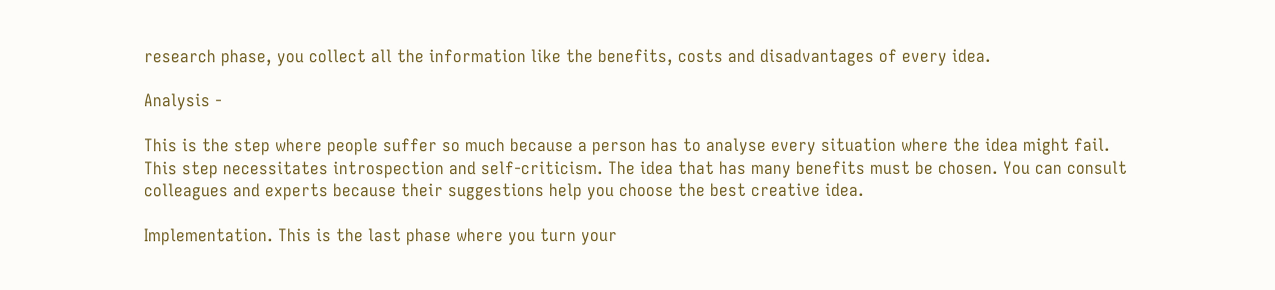research phase, you collect all the information like the benefits, costs and disadvantages of every idea.

Analysis -

This is the step where people suffer so much because a person has to analyse every situation where the idea might fail. This step necessitates introspection and self-criticism. The idea that has many benefits must be chosen. You can consult colleagues and experts because their suggestions help you choose the best creative idea.

Implementation. This is the last phase where you turn your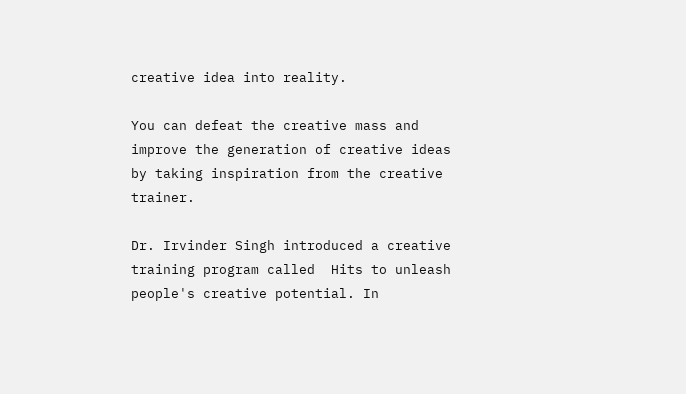creative idea into reality.

You can defeat the creative mass and improve the generation of creative ideas by taking inspiration from the creative trainer.

Dr. Irvinder Singh introduced a creative training program called  Hits to unleash people's creative potential. In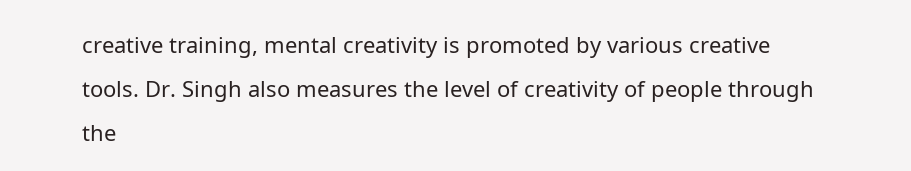creative training, mental creativity is promoted by various creative tools. Dr. Singh also measures the level of creativity of people through the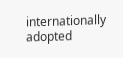internationally adopted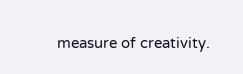measure of creativity.